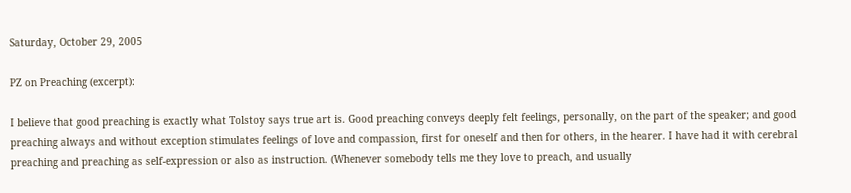Saturday, October 29, 2005

PZ on Preaching (excerpt):

I believe that good preaching is exactly what Tolstoy says true art is. Good preaching conveys deeply felt feelings, personally, on the part of the speaker; and good preaching always and without exception stimulates feelings of love and compassion, first for oneself and then for others, in the hearer. I have had it with cerebral preaching and preaching as self-expression or also as instruction. (Whenever somebody tells me they love to preach, and usually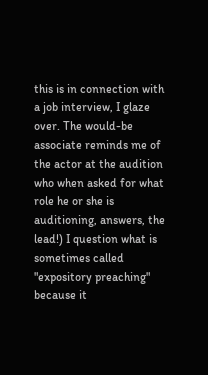this is in connection with a job interview, I glaze over. The would-be associate reminds me of the actor at the audition who when asked for what role he or she is auditioning, answers, the lead!) I question what is sometimes called "expository preaching" because it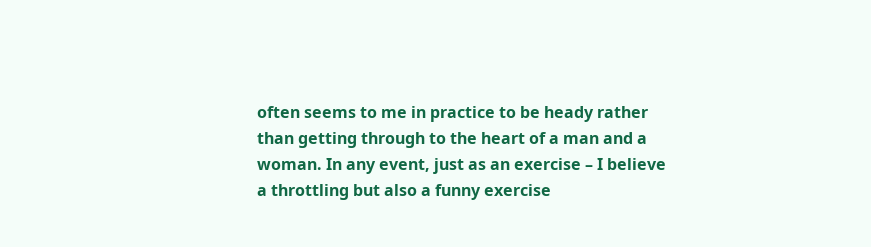often seems to me in practice to be heady rather than getting through to the heart of a man and a woman. In any event, just as an exercise – I believe a throttling but also a funny exercise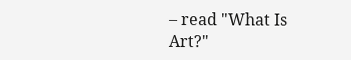– read "What Is Art?"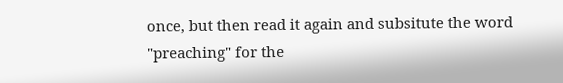once, but then read it again and subsitute the word "preaching" for the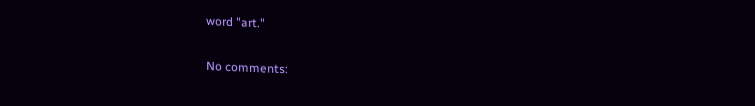word "art."

No comments: